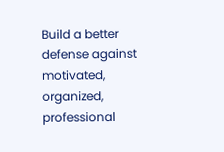Build a better defense against motivated, organized, professional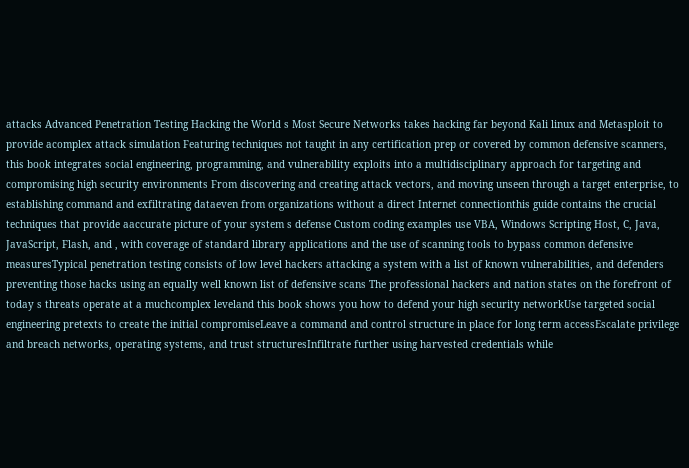attacks Advanced Penetration Testing Hacking the World s Most Secure Networks takes hacking far beyond Kali linux and Metasploit to provide acomplex attack simulation Featuring techniques not taught in any certification prep or covered by common defensive scanners, this book integrates social engineering, programming, and vulnerability exploits into a multidisciplinary approach for targeting and compromising high security environments From discovering and creating attack vectors, and moving unseen through a target enterprise, to establishing command and exfiltrating dataeven from organizations without a direct Internet connectionthis guide contains the crucial techniques that provide aaccurate picture of your system s defense Custom coding examples use VBA, Windows Scripting Host, C, Java, JavaScript, Flash, and , with coverage of standard library applications and the use of scanning tools to bypass common defensive measuresTypical penetration testing consists of low level hackers attacking a system with a list of known vulnerabilities, and defenders preventing those hacks using an equally well known list of defensive scans The professional hackers and nation states on the forefront of today s threats operate at a muchcomplex leveland this book shows you how to defend your high security networkUse targeted social engineering pretexts to create the initial compromiseLeave a command and control structure in place for long term accessEscalate privilege and breach networks, operating systems, and trust structuresInfiltrate further using harvested credentials while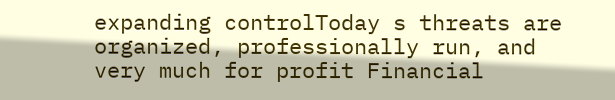expanding controlToday s threats are organized, professionally run, and very much for profit Financial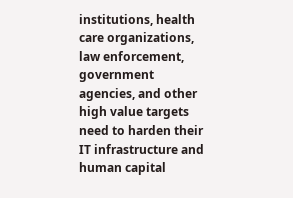institutions, health care organizations, law enforcement, government agencies, and other high value targets need to harden their IT infrastructure and human capital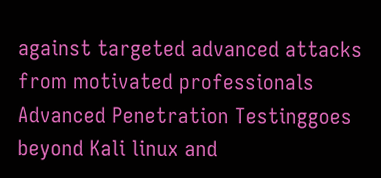against targeted advanced attacks from motivated professionals Advanced Penetration Testinggoes beyond Kali linux and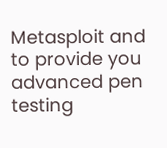Metasploit and to provide you advanced pen testing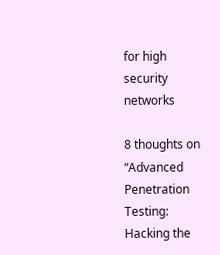for high security networks

8 thoughts on “Advanced Penetration Testing: Hacking the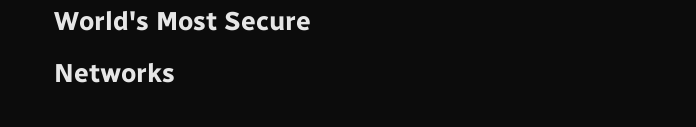World's Most Secure Networks